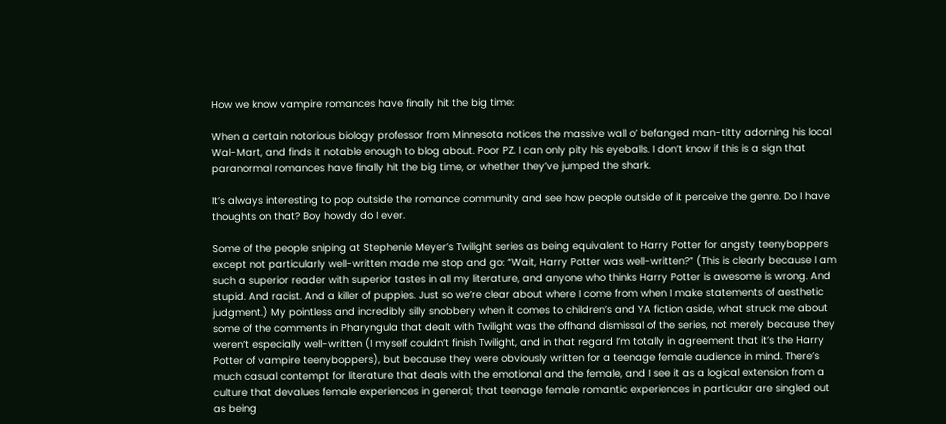How we know vampire romances have finally hit the big time:

When a certain notorious biology professor from Minnesota notices the massive wall o’ befanged man-titty adorning his local Wal-Mart, and finds it notable enough to blog about. Poor PZ. I can only pity his eyeballs. I don’t know if this is a sign that paranormal romances have finally hit the big time, or whether they’ve jumped the shark.

It’s always interesting to pop outside the romance community and see how people outside of it perceive the genre. Do I have thoughts on that? Boy howdy do I ever.

Some of the people sniping at Stephenie Meyer’s Twilight series as being equivalent to Harry Potter for angsty teenyboppers except not particularly well-written made me stop and go: “Wait, Harry Potter was well-written?” (This is clearly because I am such a superior reader with superior tastes in all my literature, and anyone who thinks Harry Potter is awesome is wrong. And stupid. And racist. And a killer of puppies. Just so we’re clear about where I come from when I make statements of aesthetic judgment.) My pointless and incredibly silly snobbery when it comes to children’s and YA fiction aside, what struck me about some of the comments in Pharyngula that dealt with Twilight was the offhand dismissal of the series, not merely because they weren’t especially well-written (I myself couldn’t finish Twilight, and in that regard I’m totally in agreement that it’s the Harry Potter of vampire teenyboppers), but because they were obviously written for a teenage female audience in mind. There’s much casual contempt for literature that deals with the emotional and the female, and I see it as a logical extension from a culture that devalues female experiences in general; that teenage female romantic experiences in particular are singled out as being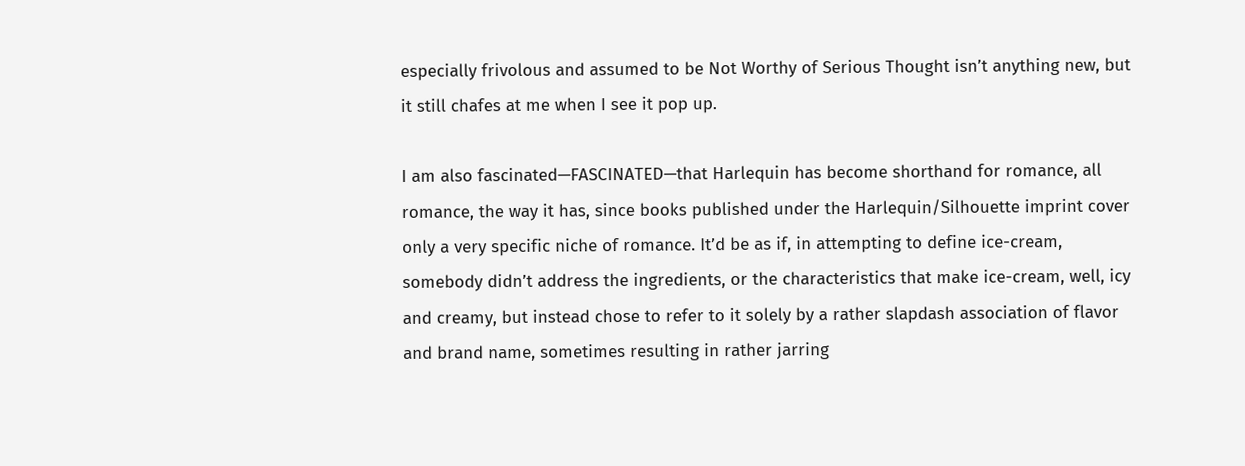especially frivolous and assumed to be Not Worthy of Serious Thought isn’t anything new, but it still chafes at me when I see it pop up.

I am also fascinated—FASCINATED—that Harlequin has become shorthand for romance, all romance, the way it has, since books published under the Harlequin/Silhouette imprint cover only a very specific niche of romance. It’d be as if, in attempting to define ice-cream, somebody didn’t address the ingredients, or the characteristics that make ice-cream, well, icy and creamy, but instead chose to refer to it solely by a rather slapdash association of flavor and brand name, sometimes resulting in rather jarring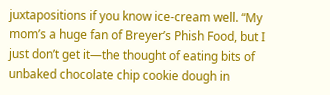juxtapositions if you know ice-cream well. “My mom’s a huge fan of Breyer’s Phish Food, but I just don’t get it—the thought of eating bits of unbaked chocolate chip cookie dough in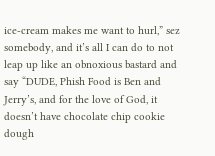ice-cream makes me want to hurl,” sez somebody, and it’s all I can do to not leap up like an obnoxious bastard and say “DUDE, Phish Food is Ben and Jerry’s, and for the love of God, it doesn’t have chocolate chip cookie dough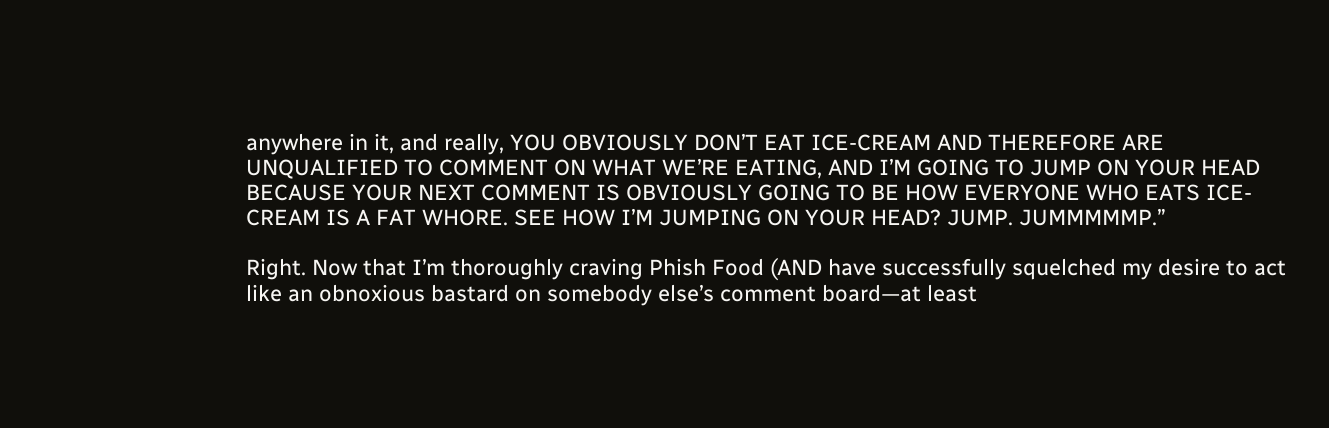anywhere in it, and really, YOU OBVIOUSLY DON’T EAT ICE-CREAM AND THEREFORE ARE UNQUALIFIED TO COMMENT ON WHAT WE’RE EATING, AND I’M GOING TO JUMP ON YOUR HEAD BECAUSE YOUR NEXT COMMENT IS OBVIOUSLY GOING TO BE HOW EVERYONE WHO EATS ICE-CREAM IS A FAT WHORE. SEE HOW I’M JUMPING ON YOUR HEAD? JUMP. JUMMMMMP.”

Right. Now that I’m thoroughly craving Phish Food (AND have successfully squelched my desire to act like an obnoxious bastard on somebody else’s comment board—at least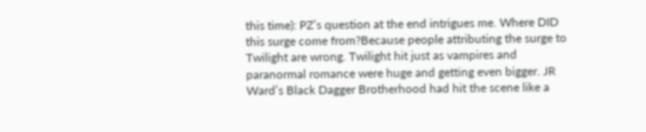this time): PZ’s question at the end intrigues me. Where DID this surge come from?Because people attributing the surge to Twilight are wrong. Twilight hit just as vampires and paranormal romance were huge and getting even bigger. JR Ward’s Black Dagger Brotherhood had hit the scene like a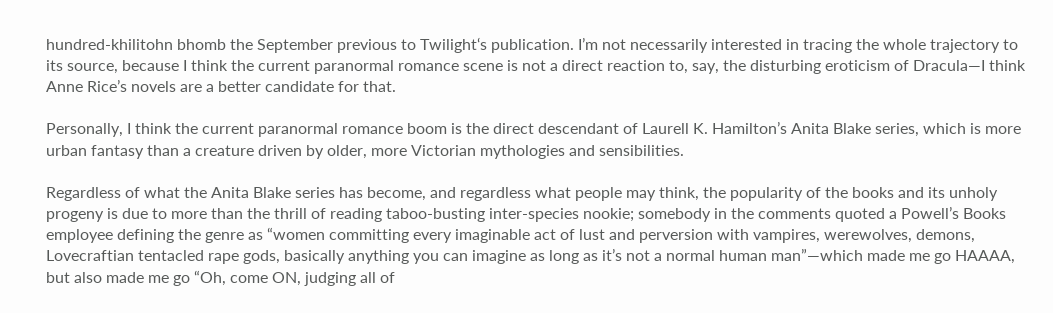hundred-khilitohn bhomb the September previous to Twilight‘s publication. I’m not necessarily interested in tracing the whole trajectory to its source, because I think the current paranormal romance scene is not a direct reaction to, say, the disturbing eroticism of Dracula—I think Anne Rice’s novels are a better candidate for that.

Personally, I think the current paranormal romance boom is the direct descendant of Laurell K. Hamilton’s Anita Blake series, which is more urban fantasy than a creature driven by older, more Victorian mythologies and sensibilities.

Regardless of what the Anita Blake series has become, and regardless what people may think, the popularity of the books and its unholy progeny is due to more than the thrill of reading taboo-busting inter-species nookie; somebody in the comments quoted a Powell’s Books employee defining the genre as “women committing every imaginable act of lust and perversion with vampires, werewolves, demons, Lovecraftian tentacled rape gods, basically anything you can imagine as long as it’s not a normal human man”—which made me go HAAAA, but also made me go “Oh, come ON, judging all of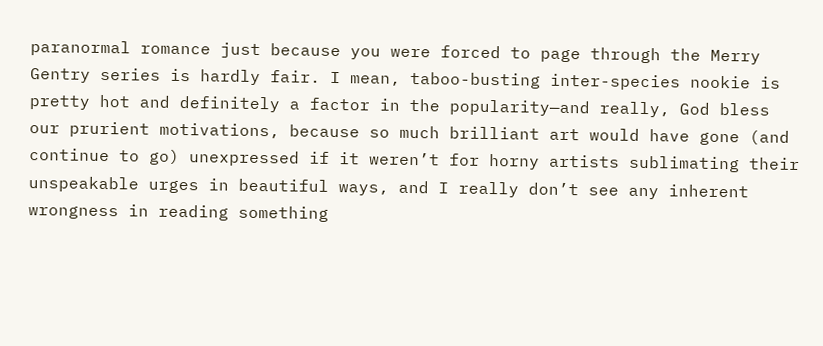paranormal romance just because you were forced to page through the Merry Gentry series is hardly fair. I mean, taboo-busting inter-species nookie is pretty hot and definitely a factor in the popularity—and really, God bless our prurient motivations, because so much brilliant art would have gone (and continue to go) unexpressed if it weren’t for horny artists sublimating their unspeakable urges in beautiful ways, and I really don’t see any inherent wrongness in reading something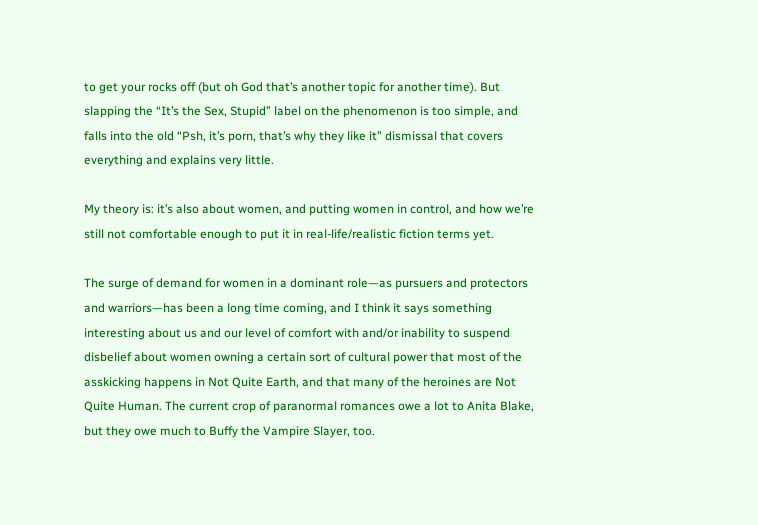to get your rocks off (but oh God that’s another topic for another time). But slapping the “It’s the Sex, Stupid” label on the phenomenon is too simple, and falls into the old “Psh, it’s porn, that’s why they like it” dismissal that covers everything and explains very little.

My theory is: it’s also about women, and putting women in control, and how we’re still not comfortable enough to put it in real-life/realistic fiction terms yet.

The surge of demand for women in a dominant role—as pursuers and protectors and warriors—has been a long time coming, and I think it says something interesting about us and our level of comfort with and/or inability to suspend disbelief about women owning a certain sort of cultural power that most of the asskicking happens in Not Quite Earth, and that many of the heroines are Not Quite Human. The current crop of paranormal romances owe a lot to Anita Blake, but they owe much to Buffy the Vampire Slayer, too.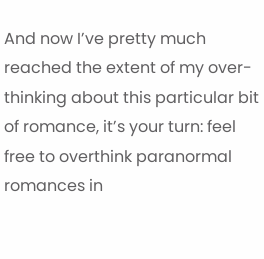And now I’ve pretty much reached the extent of my over-thinking about this particular bit of romance, it’s your turn: feel free to overthink paranormal romances in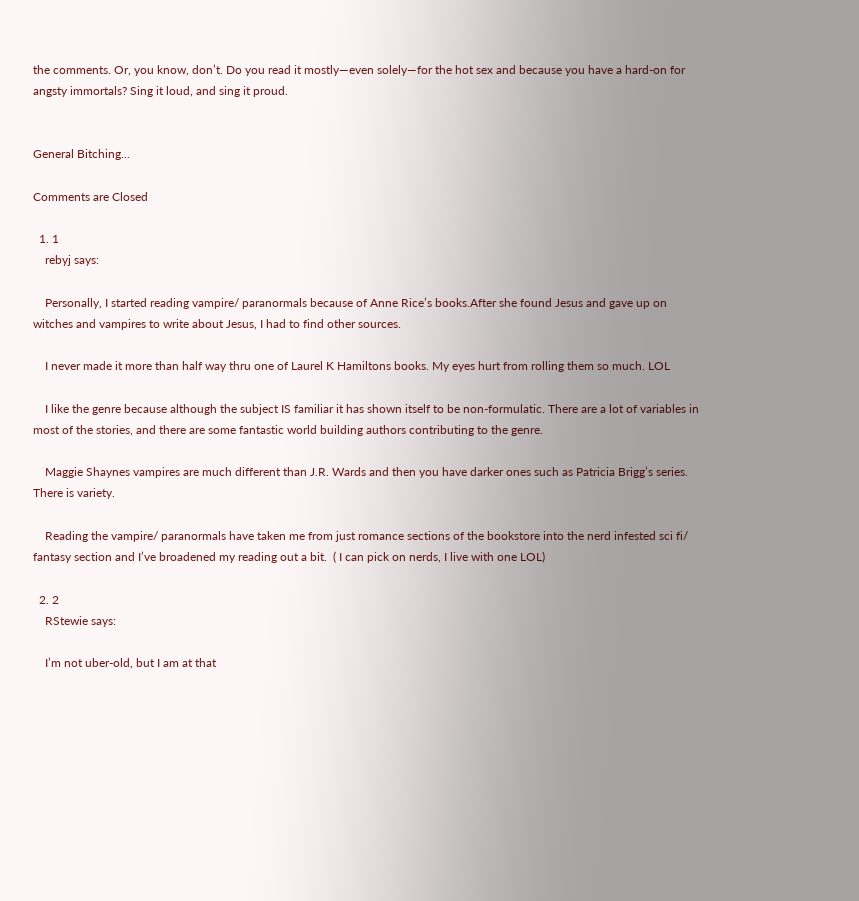the comments. Or, you know, don’t. Do you read it mostly—even solely—for the hot sex and because you have a hard-on for angsty immortals? Sing it loud, and sing it proud.


General Bitching...

Comments are Closed

  1. 1
    rebyj says:

    Personally, I started reading vampire/ paranormals because of Anne Rice’s books.After she found Jesus and gave up on witches and vampires to write about Jesus, I had to find other sources.

    I never made it more than half way thru one of Laurel K Hamiltons books. My eyes hurt from rolling them so much. LOL

    I like the genre because although the subject IS familiar it has shown itself to be non-formulatic. There are a lot of variables in most of the stories, and there are some fantastic world building authors contributing to the genre.

    Maggie Shaynes vampires are much different than J.R. Wards and then you have darker ones such as Patricia Brigg’s series. There is variety.

    Reading the vampire/ paranormals have taken me from just romance sections of the bookstore into the nerd infested sci fi/ fantasy section and I’ve broadened my reading out a bit.  ( I can pick on nerds, I live with one LOL)

  2. 2
    RStewie says:

    I’m not uber-old, but I am at that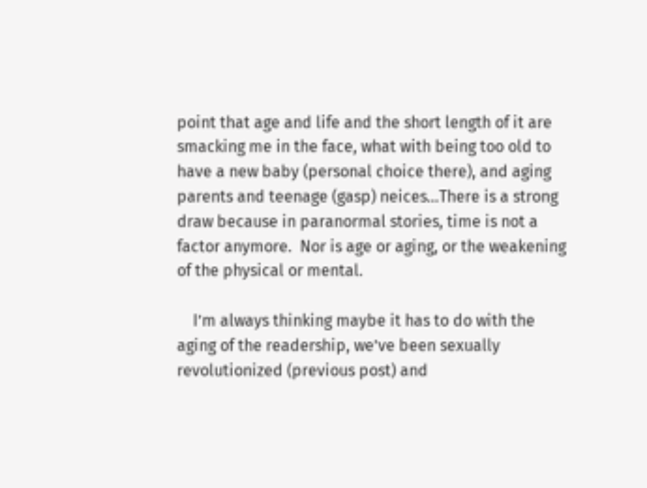point that age and life and the short length of it are smacking me in the face, what with being too old to have a new baby (personal choice there), and aging parents and teenage (gasp) neices…There is a strong draw because in paranormal stories, time is not a factor anymore.  Nor is age or aging, or the weakening of the physical or mental.

    I’m always thinking maybe it has to do with the aging of the readership, we’ve been sexually revolutionized (previous post) and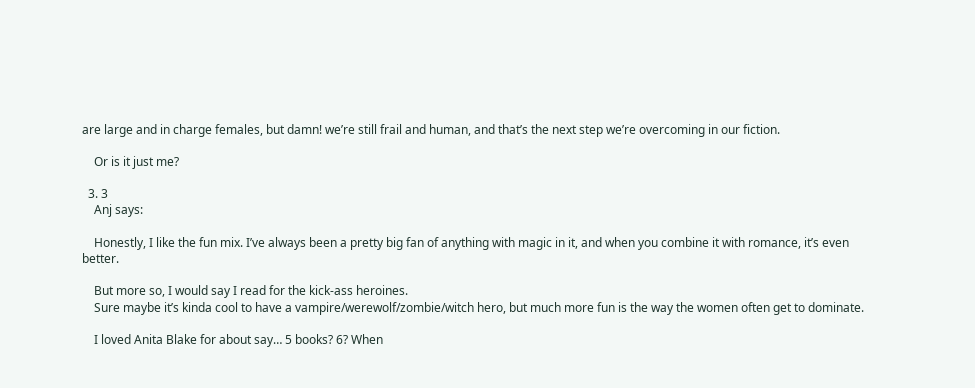are large and in charge females, but damn! we’re still frail and human, and that’s the next step we’re overcoming in our fiction.

    Or is it just me?

  3. 3
    Anj says:

    Honestly, I like the fun mix. I’ve always been a pretty big fan of anything with magic in it, and when you combine it with romance, it’s even better.

    But more so, I would say I read for the kick-ass heroines.
    Sure maybe it’s kinda cool to have a vampire/werewolf/zombie/witch hero, but much more fun is the way the women often get to dominate.

    I loved Anita Blake for about say… 5 books? 6? When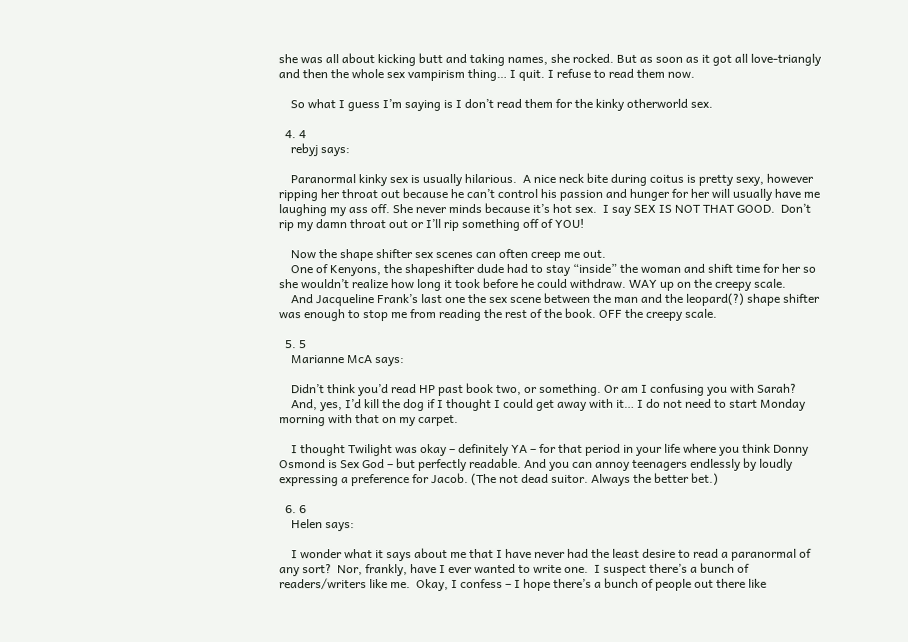she was all about kicking butt and taking names, she rocked. But as soon as it got all love-triangly and then the whole sex vampirism thing… I quit. I refuse to read them now.

    So what I guess I’m saying is I don’t read them for the kinky otherworld sex.

  4. 4
    rebyj says:

    Paranormal kinky sex is usually hilarious.  A nice neck bite during coitus is pretty sexy, however ripping her throat out because he can’t control his passion and hunger for her will usually have me laughing my ass off. She never minds because it’s hot sex.  I say SEX IS NOT THAT GOOD.  Don’t rip my damn throat out or I’ll rip something off of YOU!

    Now the shape shifter sex scenes can often creep me out.
    One of Kenyons, the shapeshifter dude had to stay “inside” the woman and shift time for her so she wouldn’t realize how long it took before he could withdraw. WAY up on the creepy scale.
    And Jacqueline Frank’s last one the sex scene between the man and the leopard(?) shape shifter was enough to stop me from reading the rest of the book. OFF the creepy scale.

  5. 5
    Marianne McA says:

    Didn’t think you’d read HP past book two, or something. Or am I confusing you with Sarah?
    And, yes, I’d kill the dog if I thought I could get away with it… I do not need to start Monday morning with that on my carpet.

    I thought Twilight was okay – definitely YA – for that period in your life where you think Donny Osmond is Sex God – but perfectly readable. And you can annoy teenagers endlessly by loudly expressing a preference for Jacob. (The not dead suitor. Always the better bet.)

  6. 6
    Helen says:

    I wonder what it says about me that I have never had the least desire to read a paranormal of any sort?  Nor, frankly, have I ever wanted to write one.  I suspect there’s a bunch of readers/writers like me.  Okay, I confess – I hope there’s a bunch of people out there like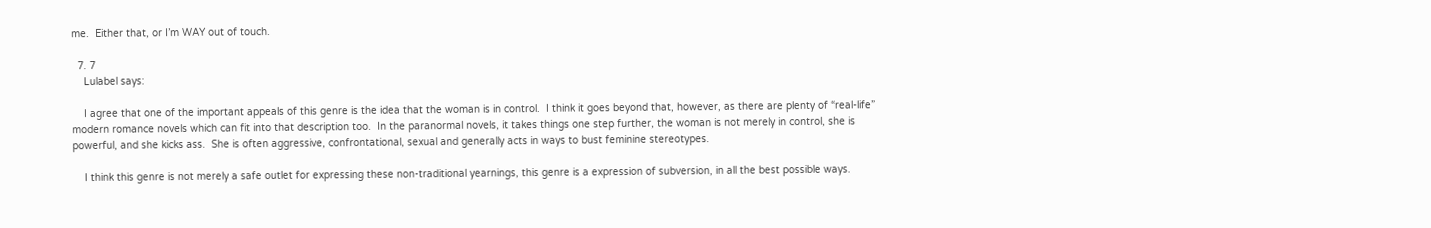me.  Either that, or I’m WAY out of touch.

  7. 7
    Lulabel says:

    I agree that one of the important appeals of this genre is the idea that the woman is in control.  I think it goes beyond that, however, as there are plenty of “real-life” modern romance novels which can fit into that description too.  In the paranormal novels, it takes things one step further, the woman is not merely in control, she is powerful, and she kicks ass.  She is often aggressive, confrontational, sexual and generally acts in ways to bust feminine stereotypes.

    I think this genre is not merely a safe outlet for expressing these non-traditional yearnings, this genre is a expression of subversion, in all the best possible ways.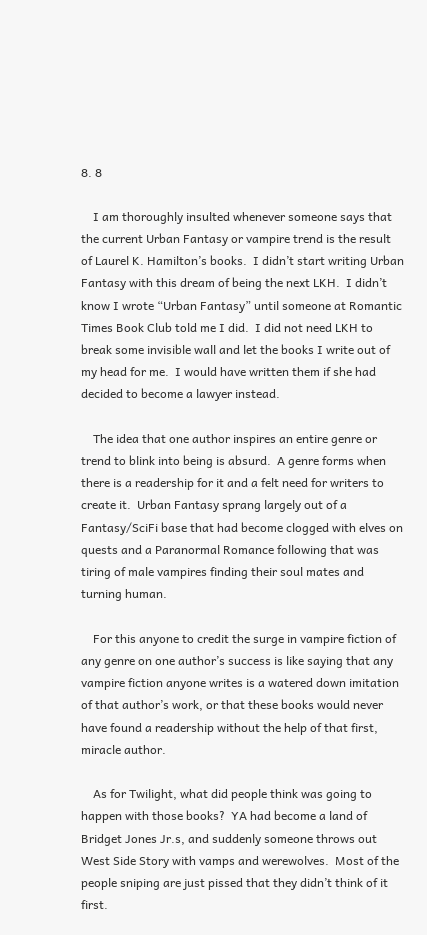8. 8

    I am thoroughly insulted whenever someone says that the current Urban Fantasy or vampire trend is the result of Laurel K. Hamilton’s books.  I didn’t start writing Urban Fantasy with this dream of being the next LKH.  I didn’t know I wrote “Urban Fantasy” until someone at Romantic Times Book Club told me I did.  I did not need LKH to break some invisible wall and let the books I write out of my head for me.  I would have written them if she had decided to become a lawyer instead.

    The idea that one author inspires an entire genre or trend to blink into being is absurd.  A genre forms when there is a readership for it and a felt need for writers to create it.  Urban Fantasy sprang largely out of a Fantasy/SciFi base that had become clogged with elves on quests and a Paranormal Romance following that was tiring of male vampires finding their soul mates and turning human.

    For this anyone to credit the surge in vampire fiction of any genre on one author’s success is like saying that any vampire fiction anyone writes is a watered down imitation of that author’s work, or that these books would never have found a readership without the help of that first, miracle author.

    As for Twilight, what did people think was going to happen with those books?  YA had become a land of Bridget Jones Jr.s, and suddenly someone throws out West Side Story with vamps and werewolves.  Most of the people sniping are just pissed that they didn’t think of it first.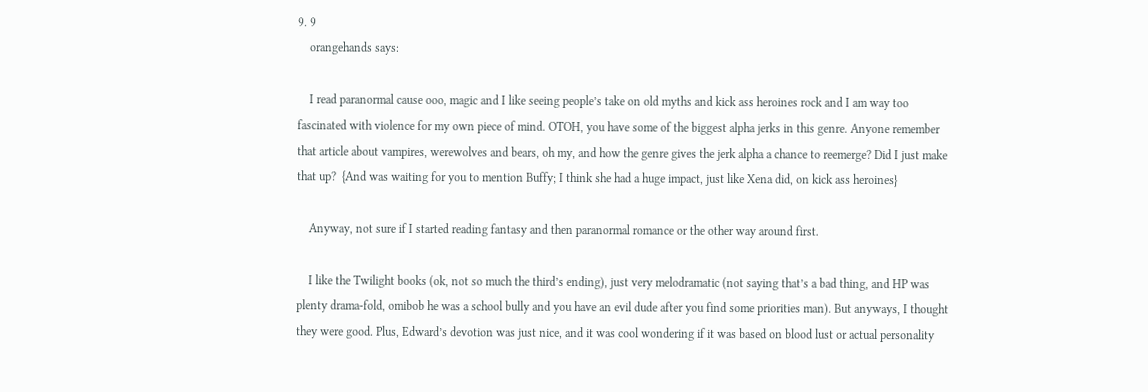9. 9
    orangehands says:

    I read paranormal cause ooo, magic and I like seeing people’s take on old myths and kick ass heroines rock and I am way too fascinated with violence for my own piece of mind. OTOH, you have some of the biggest alpha jerks in this genre. Anyone remember that article about vampires, werewolves and bears, oh my, and how the genre gives the jerk alpha a chance to reemerge? Did I just make that up?  {And was waiting for you to mention Buffy; I think she had a huge impact, just like Xena did, on kick ass heroines}

    Anyway, not sure if I started reading fantasy and then paranormal romance or the other way around first.

    I like the Twilight books (ok, not so much the third’s ending), just very melodramatic (not saying that’s a bad thing, and HP was plenty drama-fold, omibob he was a school bully and you have an evil dude after you find some priorities man). But anyways, I thought they were good. Plus, Edward’s devotion was just nice, and it was cool wondering if it was based on blood lust or actual personality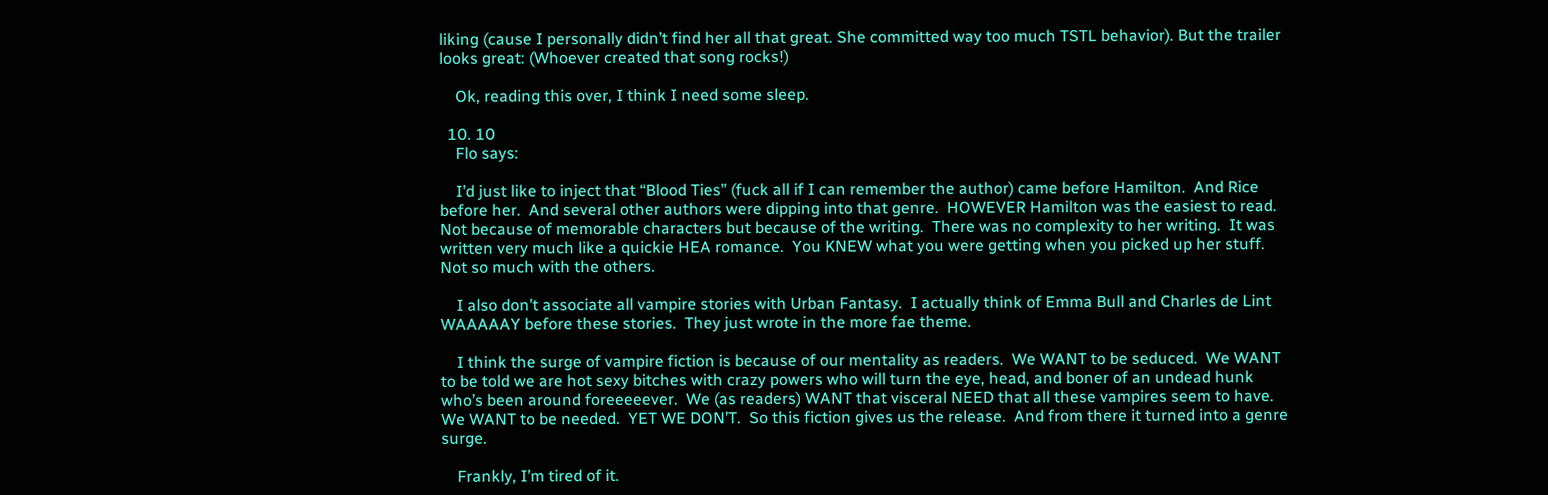liking (cause I personally didn’t find her all that great. She committed way too much TSTL behavior). But the trailer looks great: (Whoever created that song rocks!)

    Ok, reading this over, I think I need some sleep.

  10. 10
    Flo says:

    I’d just like to inject that “Blood Ties” (fuck all if I can remember the author) came before Hamilton.  And Rice before her.  And several other authors were dipping into that genre.  HOWEVER Hamilton was the easiest to read.  Not because of memorable characters but because of the writing.  There was no complexity to her writing.  It was written very much like a quickie HEA romance.  You KNEW what you were getting when you picked up her stuff.  Not so much with the others.

    I also don’t associate all vampire stories with Urban Fantasy.  I actually think of Emma Bull and Charles de Lint WAAAAAY before these stories.  They just wrote in the more fae theme.

    I think the surge of vampire fiction is because of our mentality as readers.  We WANT to be seduced.  We WANT to be told we are hot sexy bitches with crazy powers who will turn the eye, head, and boner of an undead hunk who’s been around foreeeeever.  We (as readers) WANT that visceral NEED that all these vampires seem to have.  We WANT to be needed.  YET WE DON’T.  So this fiction gives us the release.  And from there it turned into a genre surge.

    Frankly, I’m tired of it.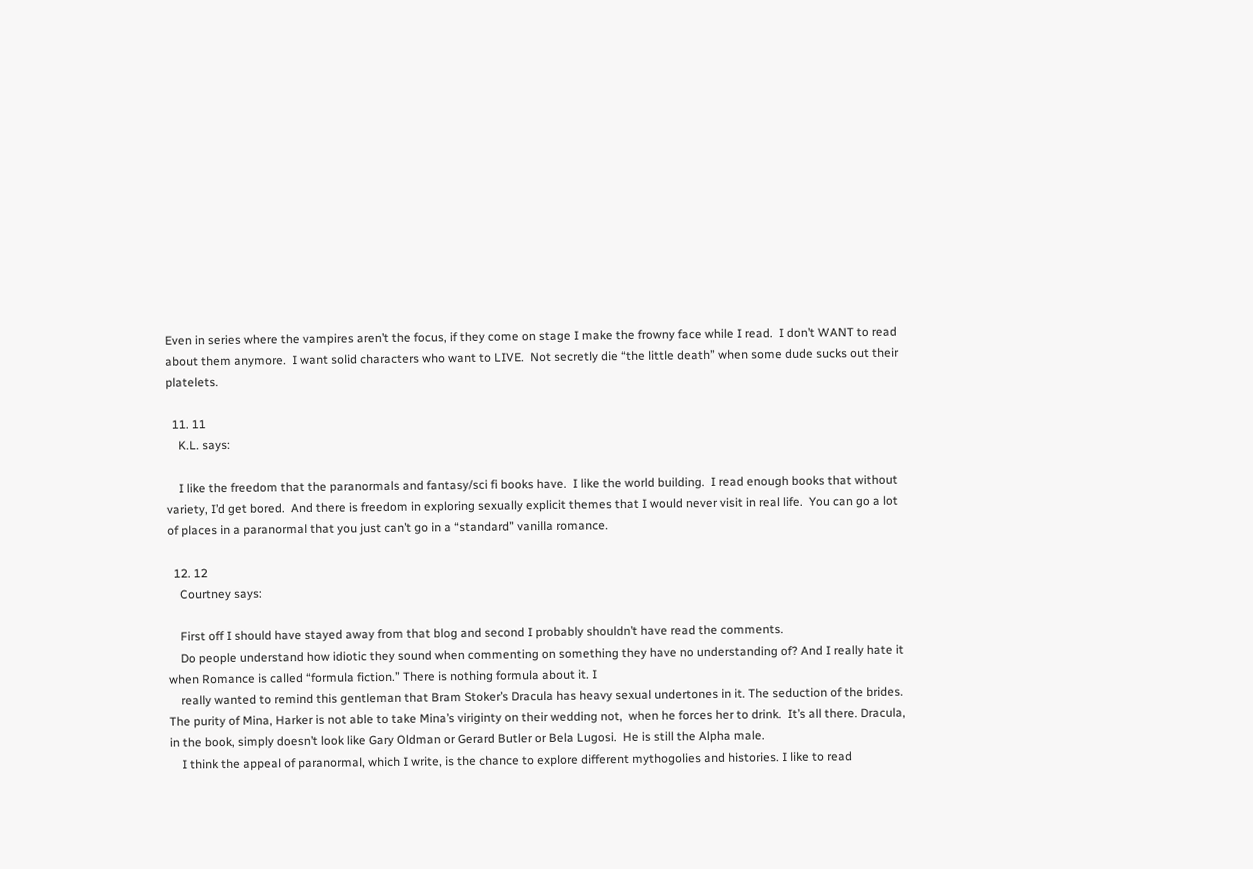Even in series where the vampires aren’t the focus, if they come on stage I make the frowny face while I read.  I don’t WANT to read about them anymore.  I want solid characters who want to LIVE.  Not secretly die “the little death” when some dude sucks out their platelets.

  11. 11
    K.L. says:

    I like the freedom that the paranormals and fantasy/sci fi books have.  I like the world building.  I read enough books that without variety, I’d get bored.  And there is freedom in exploring sexually explicit themes that I would never visit in real life.  You can go a lot of places in a paranormal that you just can’t go in a “standard” vanilla romance.

  12. 12
    Courtney says:

    First off I should have stayed away from that blog and second I probably shouldn’t have read the comments.
    Do people understand how idiotic they sound when commenting on something they have no understanding of? And I really hate it when Romance is called “formula fiction.” There is nothing formula about it. I
    really wanted to remind this gentleman that Bram Stoker’s Dracula has heavy sexual undertones in it. The seduction of the brides. The purity of Mina, Harker is not able to take Mina’s viriginty on their wedding not,  when he forces her to drink.  It’s all there. Dracula, in the book, simply doesn’t look like Gary Oldman or Gerard Butler or Bela Lugosi.  He is still the Alpha male.
    I think the appeal of paranormal, which I write, is the chance to explore different mythogolies and histories. I like to read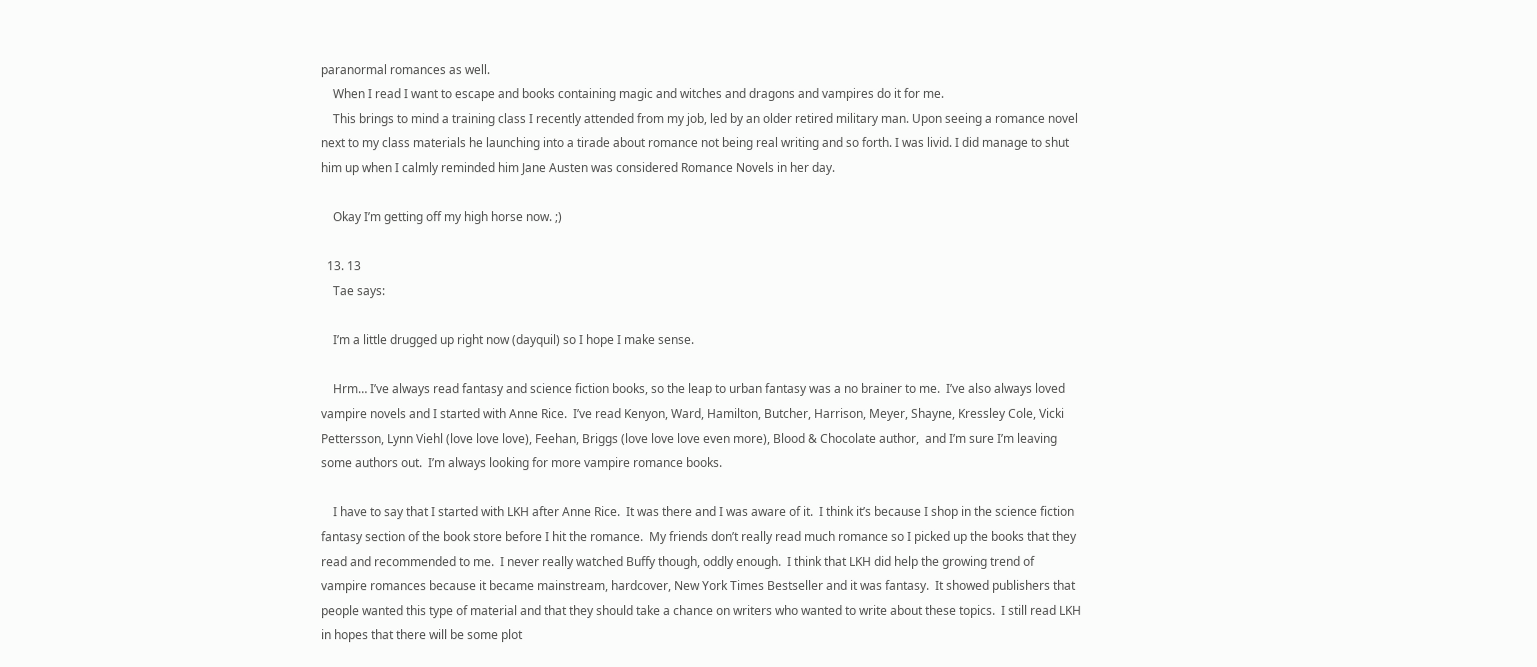paranormal romances as well.
    When I read I want to escape and books containing magic and witches and dragons and vampires do it for me.
    This brings to mind a training class I recently attended from my job, led by an older retired military man. Upon seeing a romance novel next to my class materials he launching into a tirade about romance not being real writing and so forth. I was livid. I did manage to shut him up when I calmly reminded him Jane Austen was considered Romance Novels in her day.

    Okay I’m getting off my high horse now. ;)

  13. 13
    Tae says:

    I’m a little drugged up right now (dayquil) so I hope I make sense.

    Hrm… I’ve always read fantasy and science fiction books, so the leap to urban fantasy was a no brainer to me.  I’ve also always loved vampire novels and I started with Anne Rice.  I’ve read Kenyon, Ward, Hamilton, Butcher, Harrison, Meyer, Shayne, Kressley Cole, Vicki Pettersson, Lynn Viehl (love love love), Feehan, Briggs (love love love even more), Blood & Chocolate author,  and I’m sure I’m leaving some authors out.  I’m always looking for more vampire romance books.

    I have to say that I started with LKH after Anne Rice.  It was there and I was aware of it.  I think it’s because I shop in the science fiction fantasy section of the book store before I hit the romance.  My friends don’t really read much romance so I picked up the books that they read and recommended to me.  I never really watched Buffy though, oddly enough.  I think that LKH did help the growing trend of vampire romances because it became mainstream, hardcover, New York Times Bestseller and it was fantasy.  It showed publishers that people wanted this type of material and that they should take a chance on writers who wanted to write about these topics.  I still read LKH in hopes that there will be some plot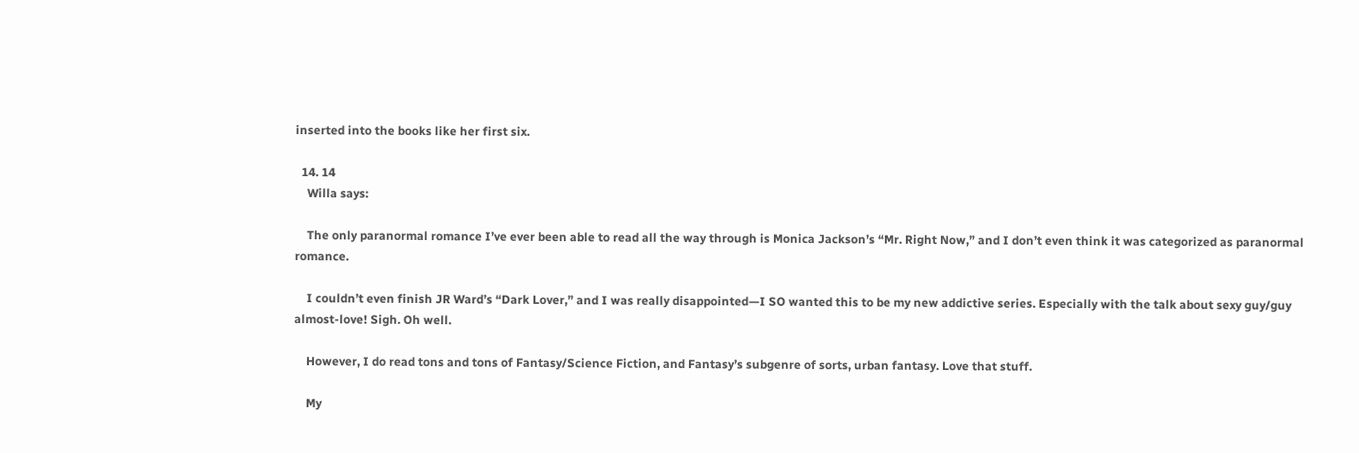inserted into the books like her first six.

  14. 14
    Willa says:

    The only paranormal romance I’ve ever been able to read all the way through is Monica Jackson’s “Mr. Right Now,” and I don’t even think it was categorized as paranormal romance.

    I couldn’t even finish JR Ward’s “Dark Lover,” and I was really disappointed—I SO wanted this to be my new addictive series. Especially with the talk about sexy guy/guy almost-love! Sigh. Oh well.

    However, I do read tons and tons of Fantasy/Science Fiction, and Fantasy’s subgenre of sorts, urban fantasy. Love that stuff.

    My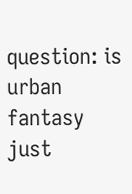question: is urban fantasy just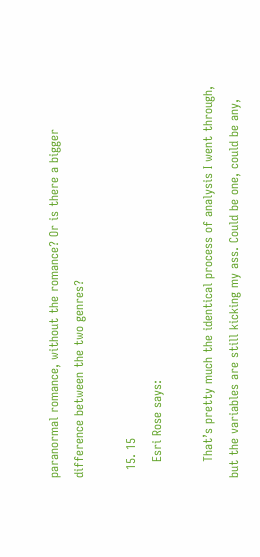paranormal romance, without the romance? Or is there a bigger difference between the two genres?

  15. 15
    Esri Rose says:

    That’s pretty much the identical process of analysis I went through, but the variables are still kicking my ass. Could be one, could be any,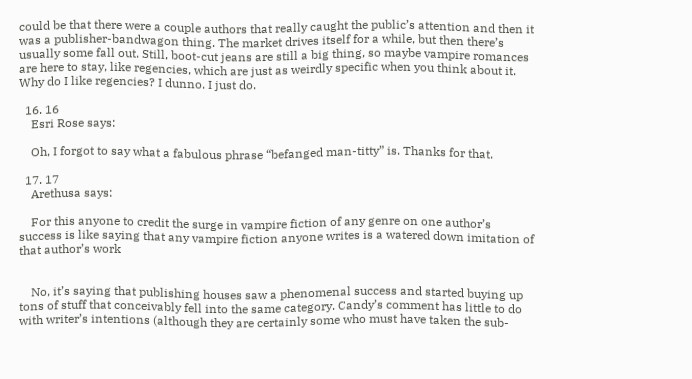could be that there were a couple authors that really caught the public’s attention and then it was a publisher-bandwagon thing. The market drives itself for a while, but then there’s usually some fall out. Still, boot-cut jeans are still a big thing, so maybe vampire romances are here to stay, like regencies, which are just as weirdly specific when you think about it. Why do I like regencies? I dunno. I just do.

  16. 16
    Esri Rose says:

    Oh, I forgot to say what a fabulous phrase “befanged man-titty” is. Thanks for that.

  17. 17
    Arethusa says:

    For this anyone to credit the surge in vampire fiction of any genre on one author’s success is like saying that any vampire fiction anyone writes is a watered down imitation of that author’s work


    No, it’s saying that publishing houses saw a phenomenal success and started buying up tons of stuff that conceivably fell into the same category. Candy’s comment has little to do with writer’s intentions (although they are certainly some who must have taken the sub-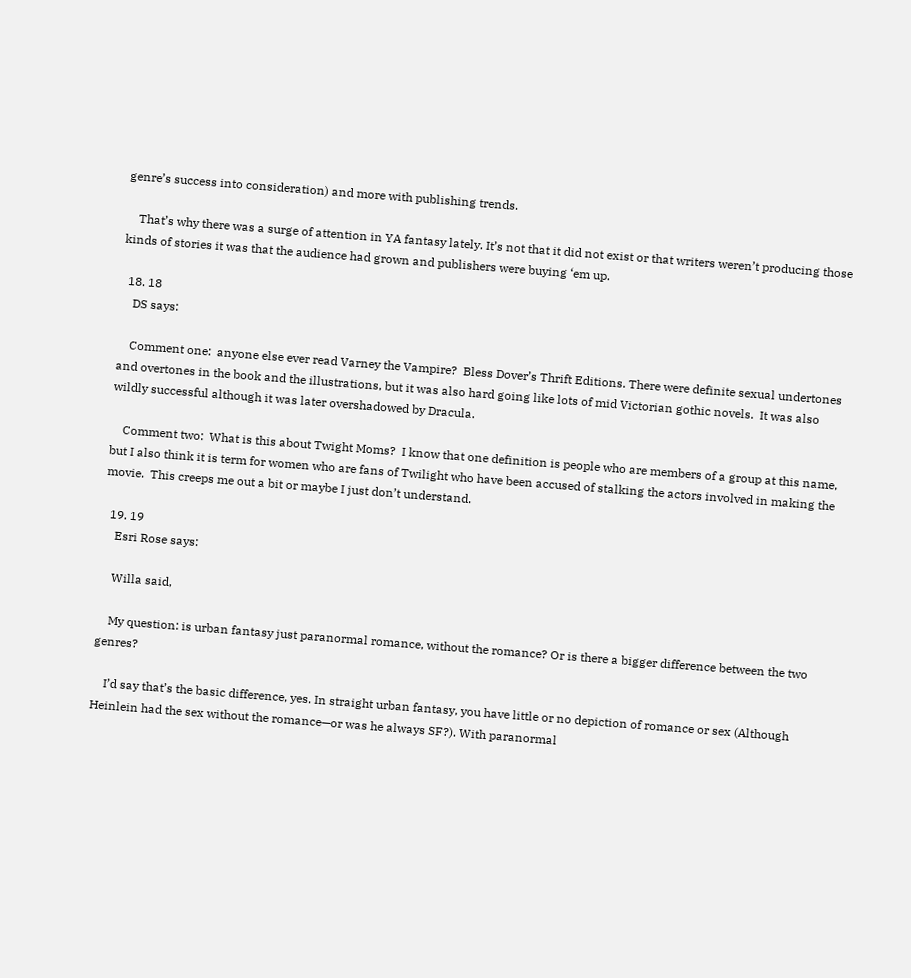genre’s success into consideration) and more with publishing trends.

    That’s why there was a surge of attention in YA fantasy lately. It’s not that it did not exist or that writers weren’t producing those kinds of stories it was that the audience had grown and publishers were buying ‘em up.

  18. 18
    DS says:

    Comment one:  anyone else ever read Varney the Vampire?  Bless Dover’s Thrift Editions. There were definite sexual undertones and overtones in the book and the illustrations, but it was also hard going like lots of mid Victorian gothic novels.  It was also wildly successful although it was later overshadowed by Dracula.

    Comment two:  What is this about Twight Moms?  I know that one definition is people who are members of a group at this name, but I also think it is term for women who are fans of Twilight who have been accused of stalking the actors involved in making the movie.  This creeps me out a bit or maybe I just don’t understand.

  19. 19
    Esri Rose says:

    Willa said,

    My question: is urban fantasy just paranormal romance, without the romance? Or is there a bigger difference between the two genres?

    I’d say that’s the basic difference, yes. In straight urban fantasy, you have little or no depiction of romance or sex (Although Heinlein had the sex without the romance—or was he always SF?). With paranormal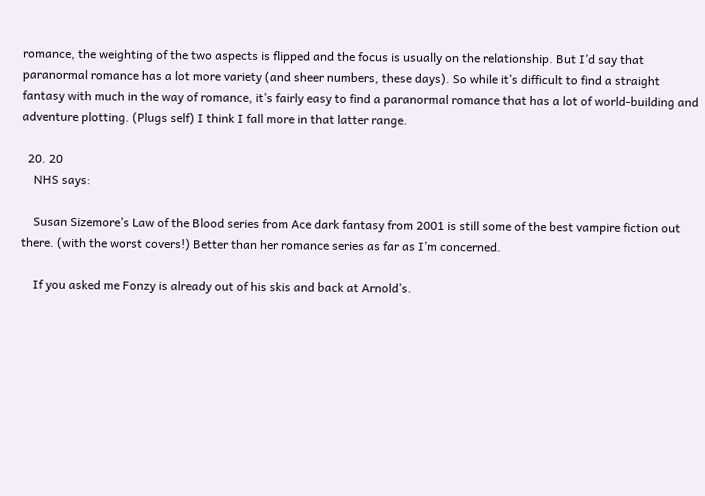romance, the weighting of the two aspects is flipped and the focus is usually on the relationship. But I’d say that paranormal romance has a lot more variety (and sheer numbers, these days). So while it’s difficult to find a straight fantasy with much in the way of romance, it’s fairly easy to find a paranormal romance that has a lot of world-building and adventure plotting. (Plugs self) I think I fall more in that latter range.

  20. 20
    NHS says:

    Susan Sizemore’s Law of the Blood series from Ace dark fantasy from 2001 is still some of the best vampire fiction out there. (with the worst covers!) Better than her romance series as far as I’m concerned.

    If you asked me Fonzy is already out of his skis and back at Arnold’s.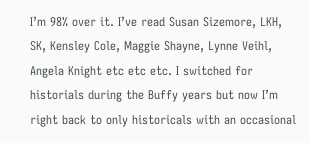I’m 98% over it. I’ve read Susan Sizemore, LKH, SK, Kensley Cole, Maggie Shayne, Lynne Veihl, Angela Knight etc etc etc. I switched for historials during the Buffy years but now I’m right back to only historicals with an occasional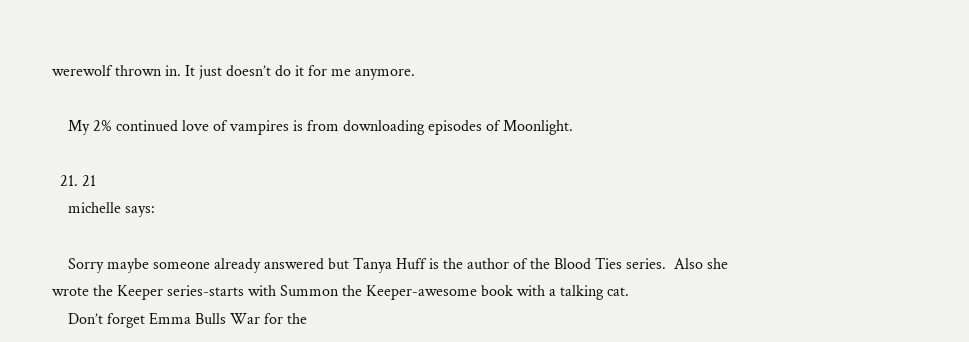werewolf thrown in. It just doesn’t do it for me anymore.

    My 2% continued love of vampires is from downloading episodes of Moonlight.

  21. 21
    michelle says:

    Sorry maybe someone already answered but Tanya Huff is the author of the Blood Ties series.  Also she wrote the Keeper series-starts with Summon the Keeper-awesome book with a talking cat.
    Don’t forget Emma Bulls War for the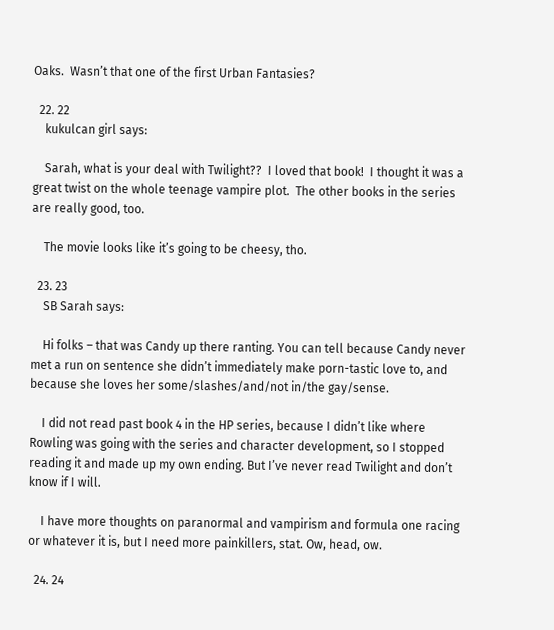Oaks.  Wasn’t that one of the first Urban Fantasies?

  22. 22
    kukulcan girl says:

    Sarah, what is your deal with Twilight??  I loved that book!  I thought it was a great twist on the whole teenage vampire plot.  The other books in the series are really good, too.

    The movie looks like it’s going to be cheesy, tho.

  23. 23
    SB Sarah says:

    Hi folks – that was Candy up there ranting. You can tell because Candy never met a run on sentence she didn’t immediately make porn-tastic love to, and because she loves her some/slashes/and/not in/the gay/sense.

    I did not read past book 4 in the HP series, because I didn’t like where Rowling was going with the series and character development, so I stopped reading it and made up my own ending. But I’ve never read Twilight and don’t know if I will.

    I have more thoughts on paranormal and vampirism and formula one racing or whatever it is, but I need more painkillers, stat. Ow, head, ow.

  24. 24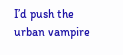I’d push the urban vampire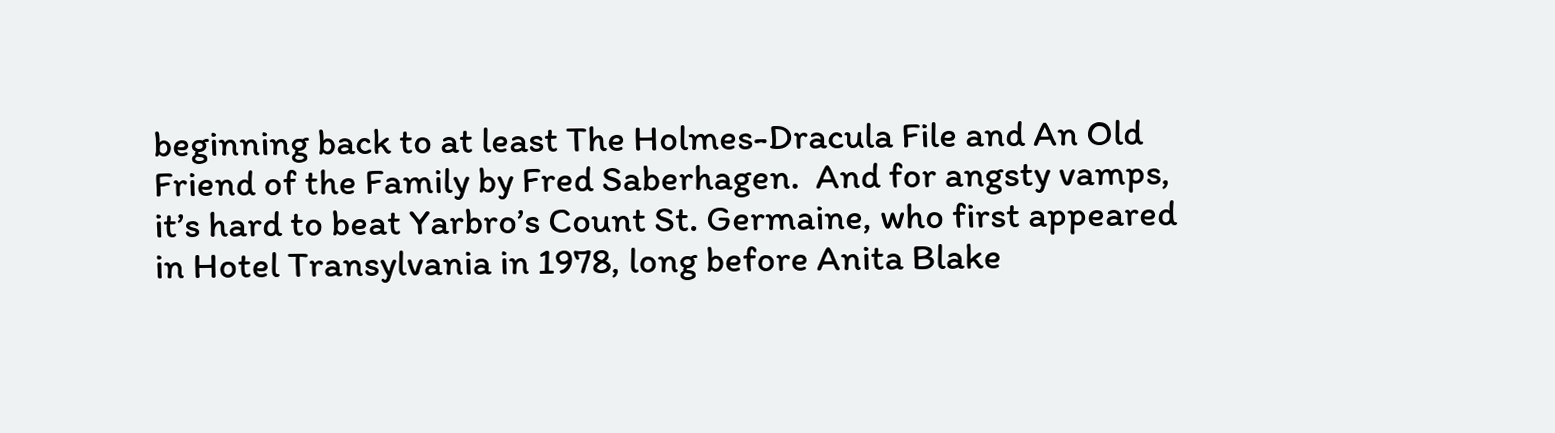beginning back to at least The Holmes-Dracula File and An Old Friend of the Family by Fred Saberhagen.  And for angsty vamps, it’s hard to beat Yarbro’s Count St. Germaine, who first appeared in Hotel Transylvania in 1978, long before Anita Blake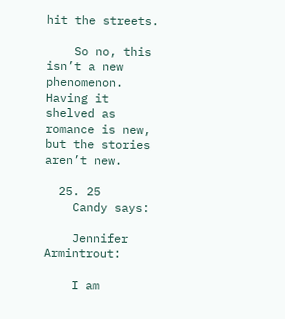hit the streets.

    So no, this isn’t a new phenomenon.  Having it shelved as romance is new, but the stories aren’t new.

  25. 25
    Candy says:

    Jennifer Armintrout:

    I am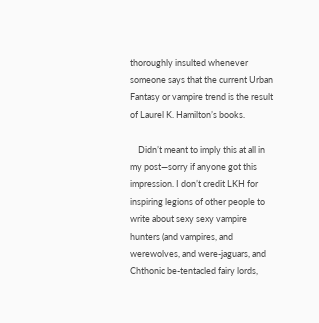thoroughly insulted whenever someone says that the current Urban Fantasy or vampire trend is the result of Laurel K. Hamilton’s books.

    Didn’t meant to imply this at all in my post—sorry if anyone got this impression. I don’t credit LKH for inspiring legions of other people to write about sexy sexy vampire hunters (and vampires, and werewolves, and were-jaguars, and Chthonic be-tentacled fairy lords,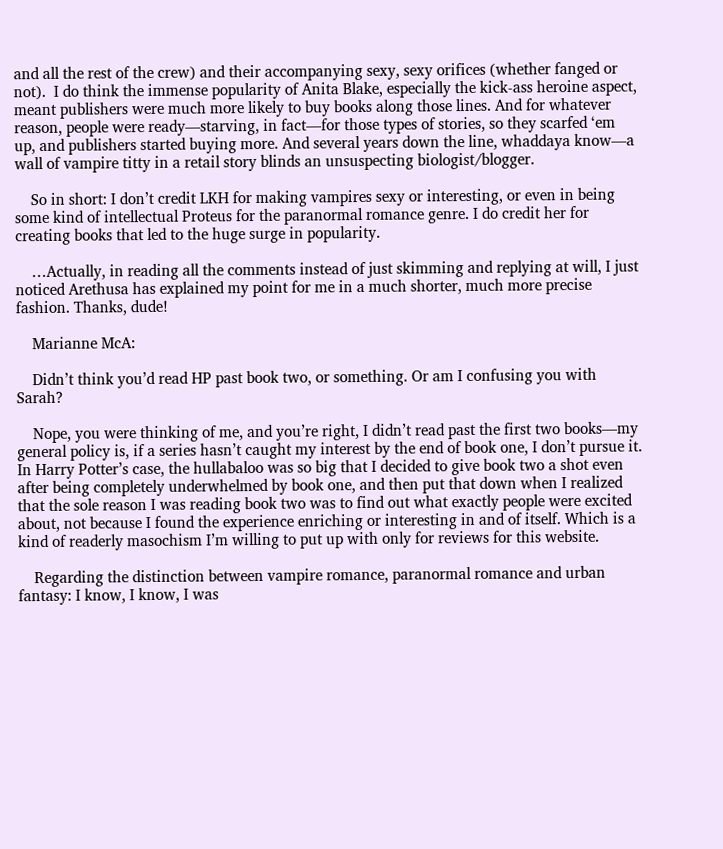and all the rest of the crew) and their accompanying sexy, sexy orifices (whether fanged or not).  I do think the immense popularity of Anita Blake, especially the kick-ass heroine aspect, meant publishers were much more likely to buy books along those lines. And for whatever reason, people were ready—starving, in fact—for those types of stories, so they scarfed ‘em up, and publishers started buying more. And several years down the line, whaddaya know—a wall of vampire titty in a retail story blinds an unsuspecting biologist/blogger.

    So in short: I don’t credit LKH for making vampires sexy or interesting, or even in being some kind of intellectual Proteus for the paranormal romance genre. I do credit her for creating books that led to the huge surge in popularity.

    …Actually, in reading all the comments instead of just skimming and replying at will, I just noticed Arethusa has explained my point for me in a much shorter, much more precise fashion. Thanks, dude!

    Marianne McA:

    Didn’t think you’d read HP past book two, or something. Or am I confusing you with Sarah?

    Nope, you were thinking of me, and you’re right, I didn’t read past the first two books—my general policy is, if a series hasn’t caught my interest by the end of book one, I don’t pursue it. In Harry Potter’s case, the hullabaloo was so big that I decided to give book two a shot even after being completely underwhelmed by book one, and then put that down when I realized that the sole reason I was reading book two was to find out what exactly people were excited about, not because I found the experience enriching or interesting in and of itself. Which is a kind of readerly masochism I’m willing to put up with only for reviews for this website.

    Regarding the distinction between vampire romance, paranormal romance and urban fantasy: I know, I know, I was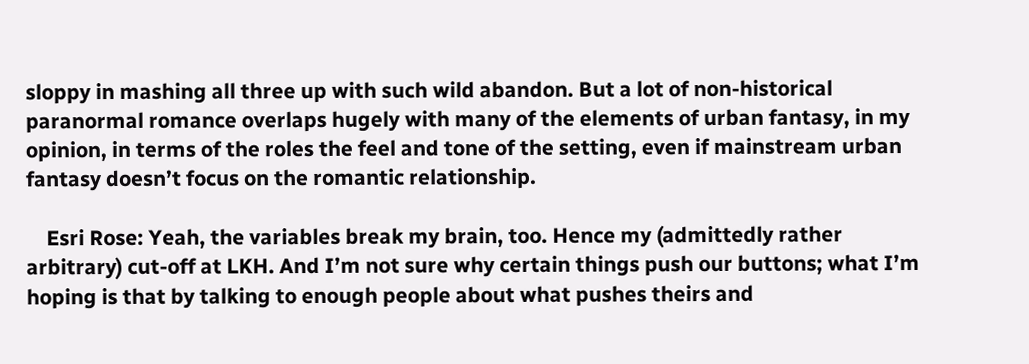sloppy in mashing all three up with such wild abandon. But a lot of non-historical paranormal romance overlaps hugely with many of the elements of urban fantasy, in my opinion, in terms of the roles the feel and tone of the setting, even if mainstream urban fantasy doesn’t focus on the romantic relationship.

    Esri Rose: Yeah, the variables break my brain, too. Hence my (admittedly rather arbitrary) cut-off at LKH. And I’m not sure why certain things push our buttons; what I’m hoping is that by talking to enough people about what pushes theirs and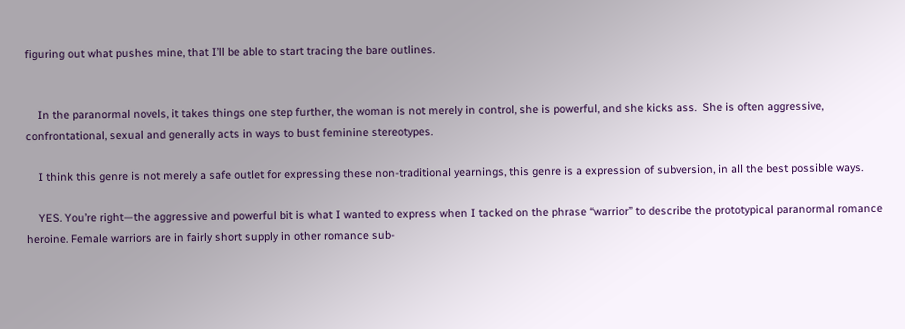figuring out what pushes mine, that I’ll be able to start tracing the bare outlines.


    In the paranormal novels, it takes things one step further, the woman is not merely in control, she is powerful, and she kicks ass.  She is often aggressive, confrontational, sexual and generally acts in ways to bust feminine stereotypes.

    I think this genre is not merely a safe outlet for expressing these non-traditional yearnings, this genre is a expression of subversion, in all the best possible ways.

    YES. You’re right—the aggressive and powerful bit is what I wanted to express when I tacked on the phrase “warrior” to describe the prototypical paranormal romance heroine. Female warriors are in fairly short supply in other romance sub-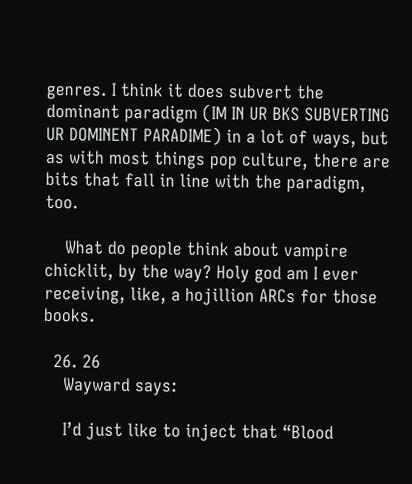genres. I think it does subvert the dominant paradigm (IM IN UR BKS SUBVERTING UR DOMINENT PARADIME) in a lot of ways, but as with most things pop culture, there are bits that fall in line with the paradigm, too.

    What do people think about vampire chicklit, by the way? Holy god am I ever receiving, like, a hojillion ARCs for those books.

  26. 26
    Wayward says:

    I’d just like to inject that “Blood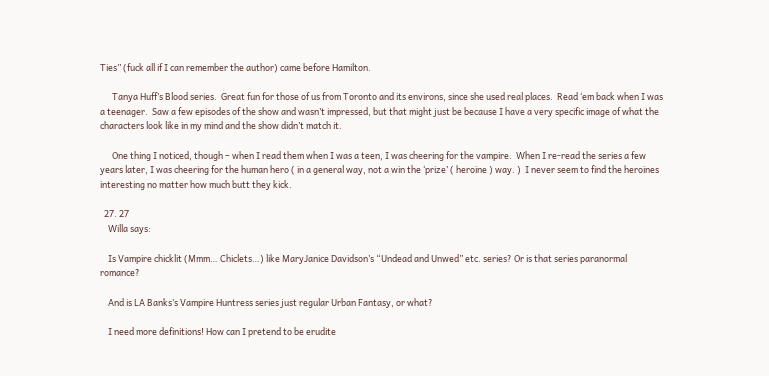Ties” (fuck all if I can remember the author) came before Hamilton.

      Tanya Huff’s Blood series.  Great fun for those of us from Toronto and its environs, since she used real places.  Read ‘em back when I was a teenager.  Saw a few episodes of the show and wasn’t impressed, but that might just be because I have a very specific image of what the characters look like in my mind and the show didn’t match it.

      One thing I noticed, though – when I read them when I was a teen, I was cheering for the vampire.  When I re-read the series a few years later, I was cheering for the human hero ( in a general way, not a win the ‘prize’ ( heroine ) way. )  I never seem to find the heroines interesting no matter how much butt they kick.

  27. 27
    Willa says:

    Is Vampire chicklit (Mmm… Chiclets…) like MaryJanice Davidson’s “Undead and Unwed” etc. series? Or is that series paranormal romance?

    And is LA Banks’s Vampire Huntress series just regular Urban Fantasy, or what?

    I need more definitions! How can I pretend to be erudite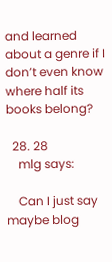and learned about a genre if I don’t even know where half its books belong?

  28. 28
    mlg says:

    Can I just say maybe blog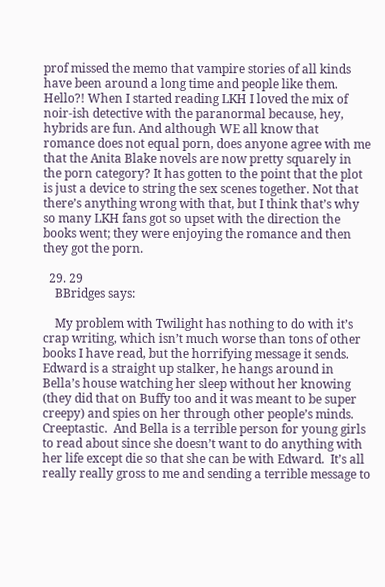prof missed the memo that vampire stories of all kinds have been around a long time and people like them. Hello?! When I started reading LKH I loved the mix of noir-ish detective with the paranormal because, hey, hybrids are fun. And although WE all know that romance does not equal porn, does anyone agree with me that the Anita Blake novels are now pretty squarely in the porn category? It has gotten to the point that the plot is just a device to string the sex scenes together. Not that there’s anything wrong with that, but I think that’s why so many LKH fans got so upset with the direction the books went; they were enjoying the romance and then they got the porn.

  29. 29
    BBridges says:

    My problem with Twilight has nothing to do with it’s crap writing, which isn’t much worse than tons of other books I have read, but the horrifying message it sends.  Edward is a straight up stalker, he hangs around in Bella’s house watching her sleep without her knowing (they did that on Buffy too and it was meant to be super creepy) and spies on her through other people’s minds.  Creeptastic.  And Bella is a terrible person for young girls to read about since she doesn’t want to do anything with her life except die so that she can be with Edward.  It’s all really really gross to me and sending a terrible message to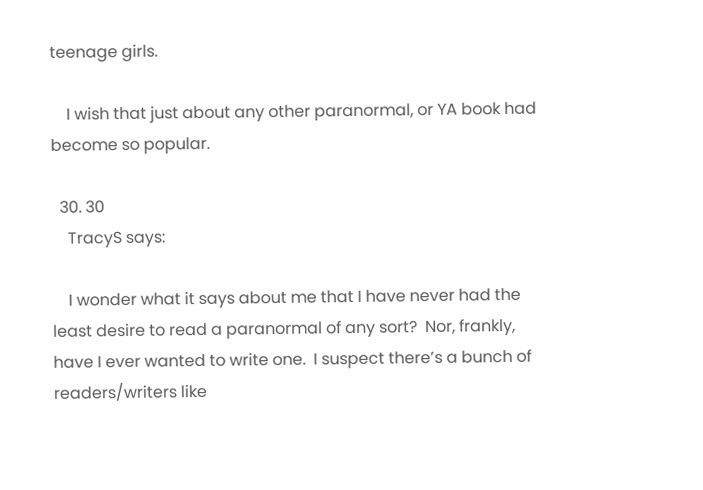teenage girls.

    I wish that just about any other paranormal, or YA book had become so popular.

  30. 30
    TracyS says:

    I wonder what it says about me that I have never had the least desire to read a paranormal of any sort?  Nor, frankly, have I ever wanted to write one.  I suspect there’s a bunch of readers/writers like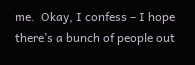me.  Okay, I confess – I hope there’s a bunch of people out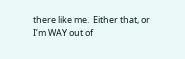there like me.  Either that, or I’m WAY out of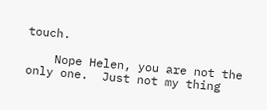touch.

    Nope Helen, you are not the only one.  Just not my thing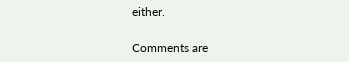either.

Comments are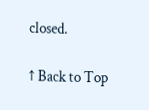closed.

↑ Back to Top